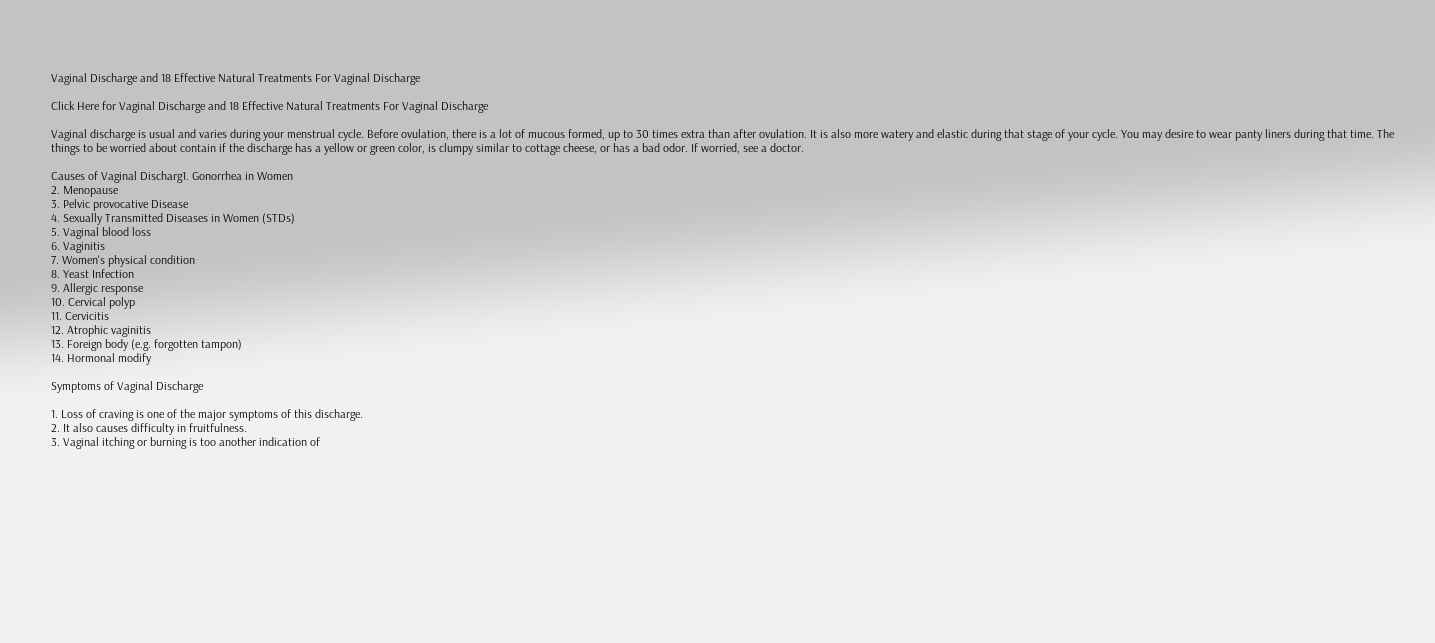Vaginal Discharge and 18 Effective Natural Treatments For Vaginal Discharge

Click Here for Vaginal Discharge and 18 Effective Natural Treatments For Vaginal Discharge

Vaginal discharge is usual and varies during your menstrual cycle. Before ovulation, there is a lot of mucous formed, up to 30 times extra than after ovulation. It is also more watery and elastic during that stage of your cycle. You may desire to wear panty liners during that time. The things to be worried about contain if the discharge has a yellow or green color, is clumpy similar to cottage cheese, or has a bad odor. If worried, see a doctor.

Causes of Vaginal Discharg1. Gonorrhea in Women
2. Menopause
3. Pelvic provocative Disease
4. Sexually Transmitted Diseases in Women (STDs)
5. Vaginal blood loss
6. Vaginitis
7. Women's physical condition
8. Yeast Infection
9. Allergic response
10. Cervical polyp
11. Cervicitis
12. Atrophic vaginitis
13. Foreign body (e.g. forgotten tampon)
14. Hormonal modify

Symptoms of Vaginal Discharge

1. Loss of craving is one of the major symptoms of this discharge.
2. It also causes difficulty in fruitfulness.
3. Vaginal itching or burning is too another indication of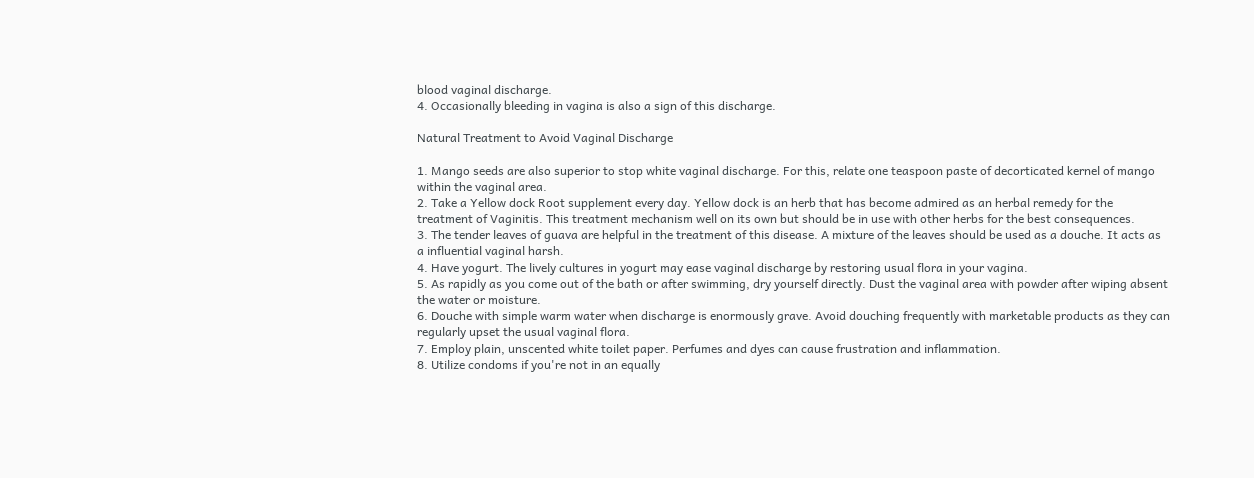blood vaginal discharge.
4. Occasionally bleeding in vagina is also a sign of this discharge.

Natural Treatment to Avoid Vaginal Discharge

1. Mango seeds are also superior to stop white vaginal discharge. For this, relate one teaspoon paste of decorticated kernel of mango within the vaginal area.
2. Take a Yellow dock Root supplement every day. Yellow dock is an herb that has become admired as an herbal remedy for the treatment of Vaginitis. This treatment mechanism well on its own but should be in use with other herbs for the best consequences.
3. The tender leaves of guava are helpful in the treatment of this disease. A mixture of the leaves should be used as a douche. It acts as a influential vaginal harsh.
4. Have yogurt. The lively cultures in yogurt may ease vaginal discharge by restoring usual flora in your vagina.
5. As rapidly as you come out of the bath or after swimming, dry yourself directly. Dust the vaginal area with powder after wiping absent the water or moisture.
6. Douche with simple warm water when discharge is enormously grave. Avoid douching frequently with marketable products as they can regularly upset the usual vaginal flora.
7. Employ plain, unscented white toilet paper. Perfumes and dyes can cause frustration and inflammation.
8. Utilize condoms if you're not in an equally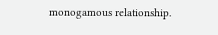monogamous relationship.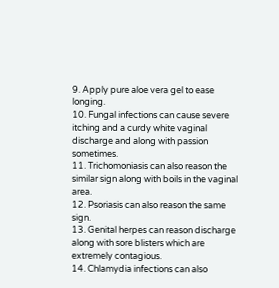9. Apply pure aloe vera gel to ease longing.
10. Fungal infections can cause severe itching and a curdy white vaginal discharge and along with passion sometimes.
11. Trichomoniasis can also reason the similar sign along with boils in the vaginal area.
12. Psoriasis can also reason the same sign.
13. Genital herpes can reason discharge along with sore blisters which are extremely contagious.
14. Chlamydia infections can also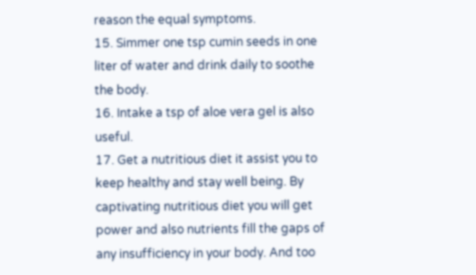reason the equal symptoms.
15. Simmer one tsp cumin seeds in one liter of water and drink daily to soothe the body.
16. Intake a tsp of aloe vera gel is also useful.
17. Get a nutritious diet it assist you to keep healthy and stay well being. By captivating nutritious diet you will get power and also nutrients fill the gaps of any insufficiency in your body. And too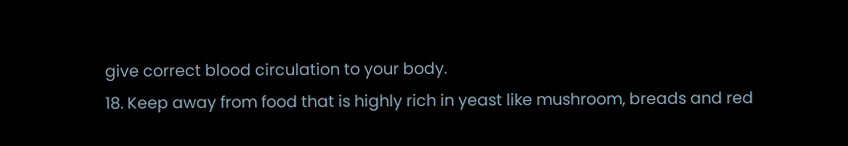give correct blood circulation to your body.
18. Keep away from food that is highly rich in yeast like mushroom, breads and red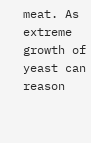meat. As extreme growth of yeast can reason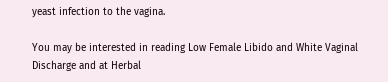yeast infection to the vagina.

You may be interested in reading Low Female Libido and White Vaginal Discharge and at Herbal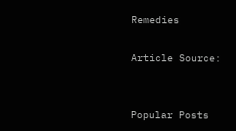Remedies

Article Source:


Popular Posts